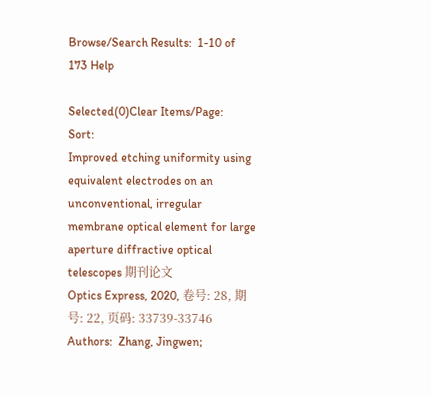Browse/Search Results:  1-10 of 173 Help

Selected(0)Clear Items/Page:    Sort:
Improved etching uniformity using equivalent electrodes on an unconventional, irregular membrane optical element for large aperture diffractive optical telescopes 期刊论文
Optics Express, 2020, 卷号: 28, 期号: 22, 页码: 33739-33746
Authors:  Zhang, Jingwen;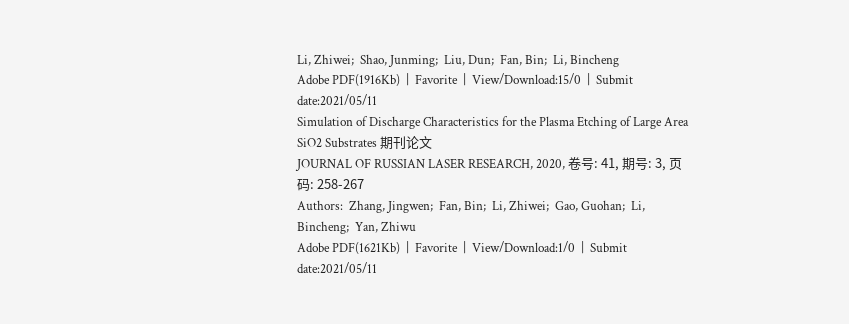Li, Zhiwei;  Shao, Junming;  Liu, Dun;  Fan, Bin;  Li, Bincheng
Adobe PDF(1916Kb)  |  Favorite  |  View/Download:15/0  |  Submit date:2021/05/11
Simulation of Discharge Characteristics for the Plasma Etching of Large Area SiO2 Substrates 期刊论文
JOURNAL OF RUSSIAN LASER RESEARCH, 2020, 卷号: 41, 期号: 3, 页码: 258-267
Authors:  Zhang, Jingwen;  Fan, Bin;  Li, Zhiwei;  Gao, Guohan;  Li, Bincheng;  Yan, Zhiwu
Adobe PDF(1621Kb)  |  Favorite  |  View/Download:1/0  |  Submit date:2021/05/11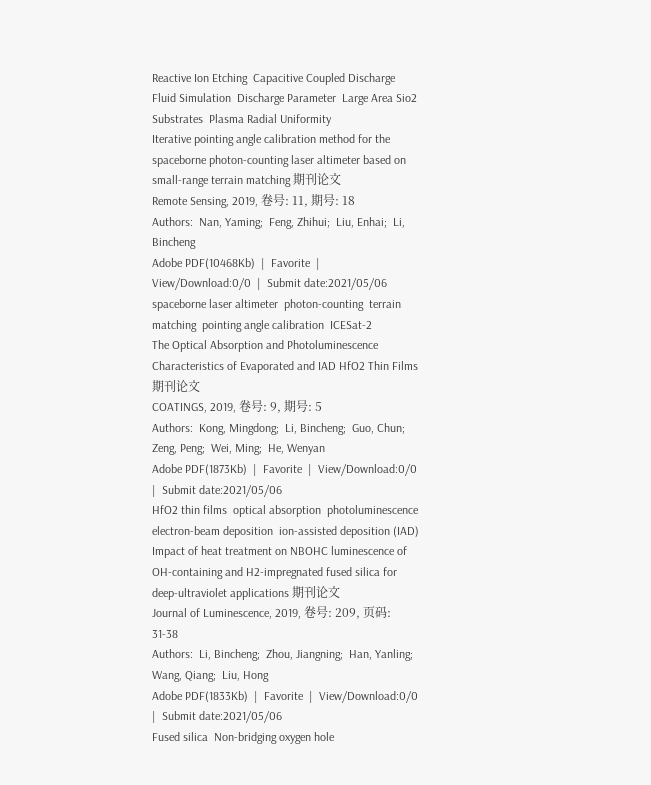Reactive Ion Etching  Capacitive Coupled Discharge  Fluid Simulation  Discharge Parameter  Large Area Sio2 Substrates  Plasma Radial Uniformity
Iterative pointing angle calibration method for the spaceborne photon-counting laser altimeter based on small-range terrain matching 期刊论文
Remote Sensing, 2019, 卷号: 11, 期号: 18
Authors:  Nan, Yaming;  Feng, Zhihui;  Liu, Enhai;  Li, Bincheng
Adobe PDF(10468Kb)  |  Favorite  |  View/Download:0/0  |  Submit date:2021/05/06
spaceborne laser altimeter  photon-counting  terrain matching  pointing angle calibration  ICESat-2
The Optical Absorption and Photoluminescence Characteristics of Evaporated and IAD HfO2 Thin Films 期刊论文
COATINGS, 2019, 卷号: 9, 期号: 5
Authors:  Kong, Mingdong;  Li, Bincheng;  Guo, Chun;  Zeng, Peng;  Wei, Ming;  He, Wenyan
Adobe PDF(1873Kb)  |  Favorite  |  View/Download:0/0  |  Submit date:2021/05/06
HfO2 thin films  optical absorption  photoluminescence  electron-beam deposition  ion-assisted deposition (IAD)
Impact of heat treatment on NBOHC luminescence of OH-containing and H2-impregnated fused silica for deep-ultraviolet applications 期刊论文
Journal of Luminescence, 2019, 卷号: 209, 页码: 31-38
Authors:  Li, Bincheng;  Zhou, Jiangning;  Han, Yanling;  Wang, Qiang;  Liu, Hong
Adobe PDF(1833Kb)  |  Favorite  |  View/Download:0/0  |  Submit date:2021/05/06
Fused silica  Non-bridging oxygen hole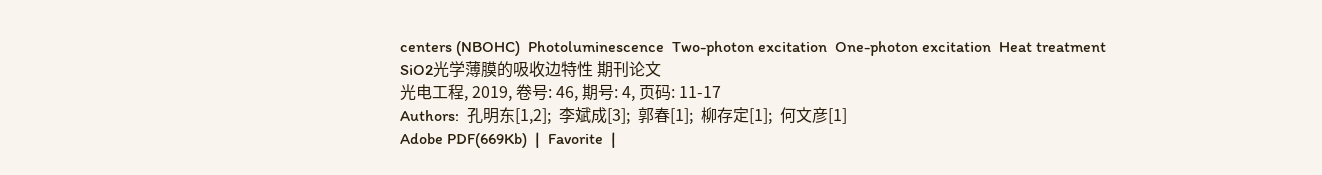centers (NBOHC)  Photoluminescence  Two-photon excitation  One-photon excitation  Heat treatment
SiO2光学薄膜的吸收边特性 期刊论文
光电工程, 2019, 卷号: 46, 期号: 4, 页码: 11-17
Authors:  孔明东[1,2];  李斌成[3];  郭春[1];  柳存定[1];  何文彦[1]
Adobe PDF(669Kb)  |  Favorite  |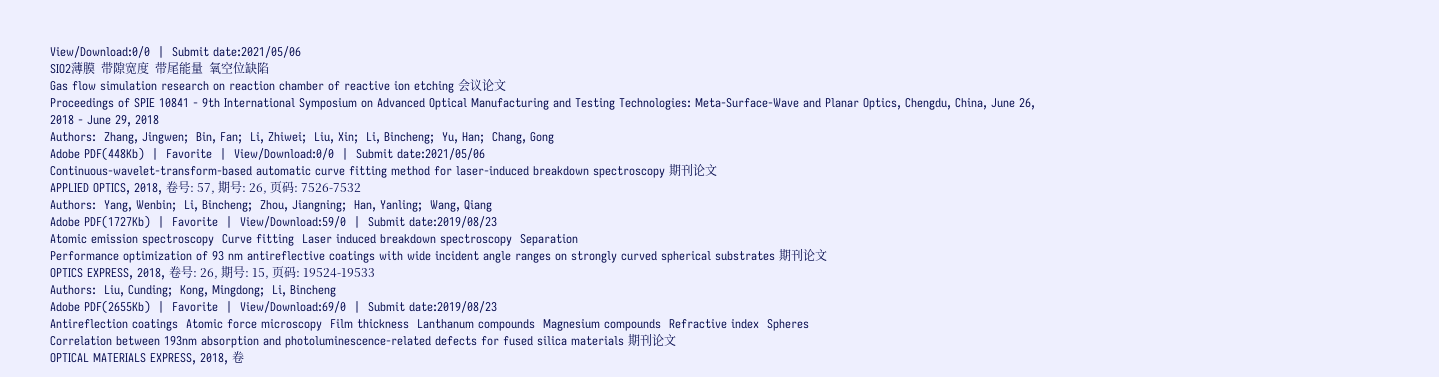View/Download:0/0  |  Submit date:2021/05/06
SIO2薄膜  带隙宽度  带尾能量  氧空位缺陷
Gas flow simulation research on reaction chamber of reactive ion etching 会议论文
Proceedings of SPIE 10841 - 9th International Symposium on Advanced Optical Manufacturing and Testing Technologies: Meta-Surface-Wave and Planar Optics, Chengdu, China, June 26, 2018 - June 29, 2018
Authors:  Zhang, Jingwen;  Bin, Fan;  Li, Zhiwei;  Liu, Xin;  Li, Bincheng;  Yu, Han;  Chang, Gong
Adobe PDF(448Kb)  |  Favorite  |  View/Download:0/0  |  Submit date:2021/05/06
Continuous-wavelet-transform-based automatic curve fitting method for laser-induced breakdown spectroscopy 期刊论文
APPLIED OPTICS, 2018, 卷号: 57, 期号: 26, 页码: 7526-7532
Authors:  Yang, Wenbin;  Li, Bincheng;  Zhou, Jiangning;  Han, Yanling;  Wang, Qiang
Adobe PDF(1727Kb)  |  Favorite  |  View/Download:59/0  |  Submit date:2019/08/23
Atomic emission spectroscopy  Curve fitting  Laser induced breakdown spectroscopy  Separation
Performance optimization of 93 nm antireflective coatings with wide incident angle ranges on strongly curved spherical substrates 期刊论文
OPTICS EXPRESS, 2018, 卷号: 26, 期号: 15, 页码: 19524-19533
Authors:  Liu, Cunding;  Kong, Mingdong;  Li, Bincheng
Adobe PDF(2655Kb)  |  Favorite  |  View/Download:69/0  |  Submit date:2019/08/23
Antireflection coatings  Atomic force microscopy  Film thickness  Lanthanum compounds  Magnesium compounds  Refractive index  Spheres
Correlation between 193nm absorption and photoluminescence-related defects for fused silica materials 期刊论文
OPTICAL MATERIALS EXPRESS, 2018, 卷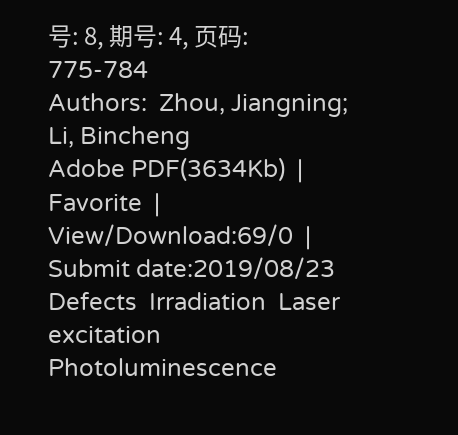号: 8, 期号: 4, 页码: 775-784
Authors:  Zhou, Jiangning;  Li, Bincheng
Adobe PDF(3634Kb)  |  Favorite  |  View/Download:69/0  |  Submit date:2019/08/23
Defects  Irradiation  Laser excitation  Photoluminescence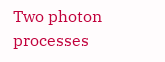Two photon processes